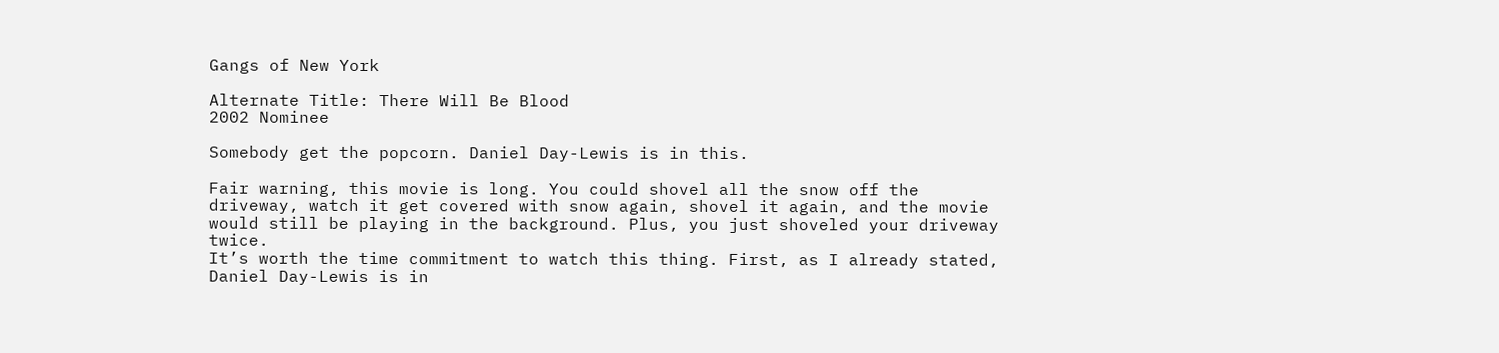Gangs of New York

Alternate Title: There Will Be Blood
2002 Nominee

Somebody get the popcorn. Daniel Day-Lewis is in this.

Fair warning, this movie is long. You could shovel all the snow off the driveway, watch it get covered with snow again, shovel it again, and the movie would still be playing in the background. Plus, you just shoveled your driveway twice.
It’s worth the time commitment to watch this thing. First, as I already stated, Daniel Day-Lewis is in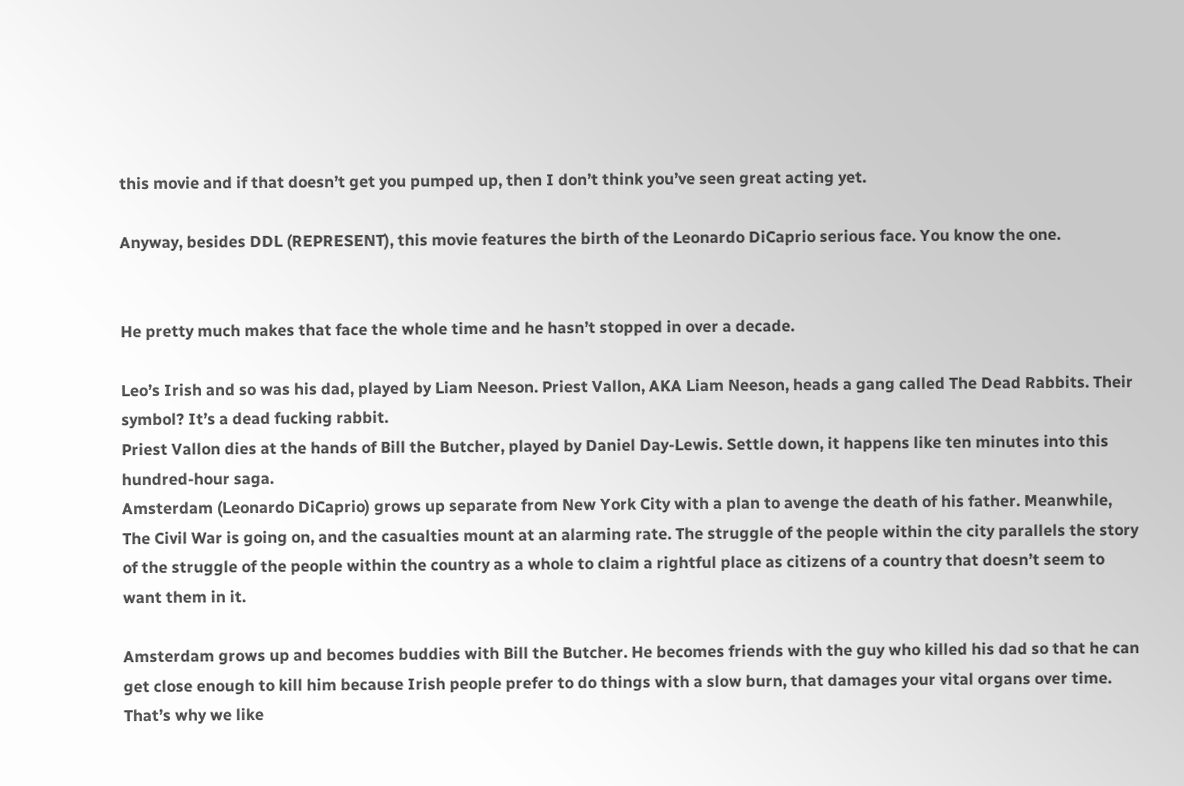this movie and if that doesn’t get you pumped up, then I don’t think you’ve seen great acting yet.

Anyway, besides DDL (REPRESENT), this movie features the birth of the Leonardo DiCaprio serious face. You know the one.


He pretty much makes that face the whole time and he hasn’t stopped in over a decade.

Leo’s Irish and so was his dad, played by Liam Neeson. Priest Vallon, AKA Liam Neeson, heads a gang called The Dead Rabbits. Their symbol? It’s a dead fucking rabbit.
Priest Vallon dies at the hands of Bill the Butcher, played by Daniel Day-Lewis. Settle down, it happens like ten minutes into this hundred-hour saga.
Amsterdam (Leonardo DiCaprio) grows up separate from New York City with a plan to avenge the death of his father. Meanwhile, The Civil War is going on, and the casualties mount at an alarming rate. The struggle of the people within the city parallels the story of the struggle of the people within the country as a whole to claim a rightful place as citizens of a country that doesn’t seem to want them in it.

Amsterdam grows up and becomes buddies with Bill the Butcher. He becomes friends with the guy who killed his dad so that he can get close enough to kill him because Irish people prefer to do things with a slow burn, that damages your vital organs over time. That’s why we like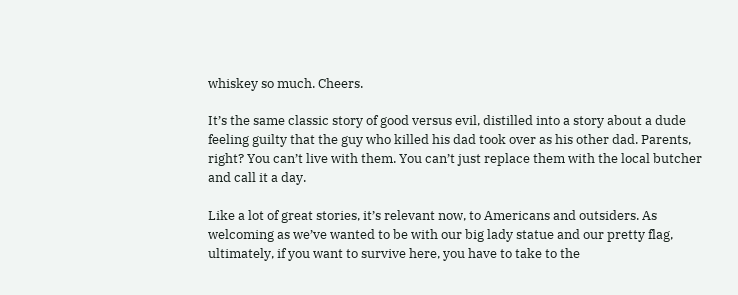whiskey so much. Cheers.

It’s the same classic story of good versus evil, distilled into a story about a dude feeling guilty that the guy who killed his dad took over as his other dad. Parents, right? You can’t live with them. You can’t just replace them with the local butcher and call it a day.

Like a lot of great stories, it’s relevant now, to Americans and outsiders. As welcoming as we’ve wanted to be with our big lady statue and our pretty flag, ultimately, if you want to survive here, you have to take to the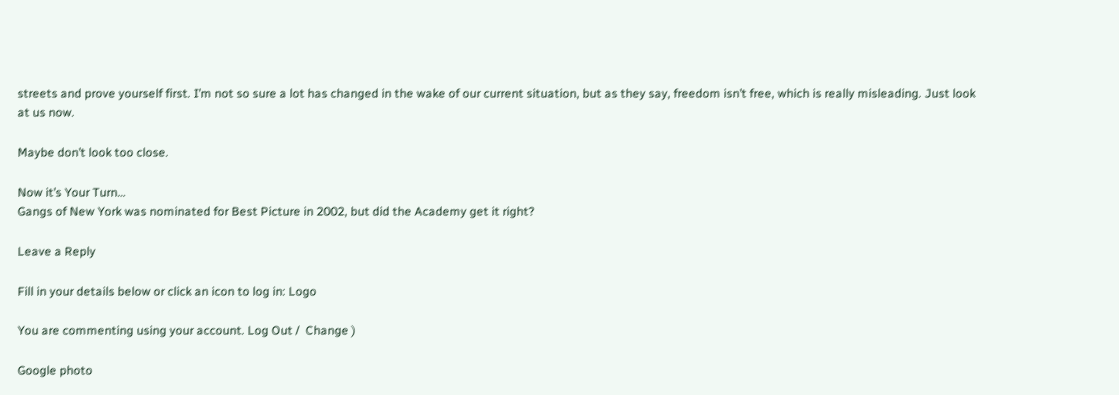streets and prove yourself first. I’m not so sure a lot has changed in the wake of our current situation, but as they say, freedom isn’t free, which is really misleading. Just look at us now.

Maybe don’t look too close.

Now it’s Your Turn…
Gangs of New York was nominated for Best Picture in 2002, but did the Academy get it right?

Leave a Reply

Fill in your details below or click an icon to log in: Logo

You are commenting using your account. Log Out /  Change )

Google photo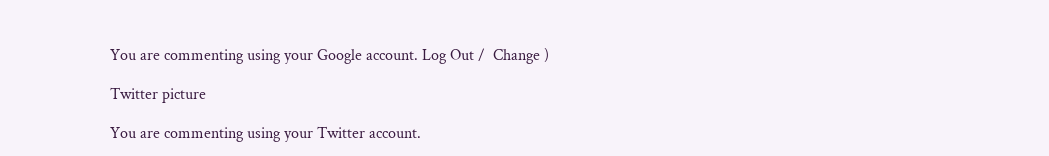You are commenting using your Google account. Log Out /  Change )

Twitter picture

You are commenting using your Twitter account.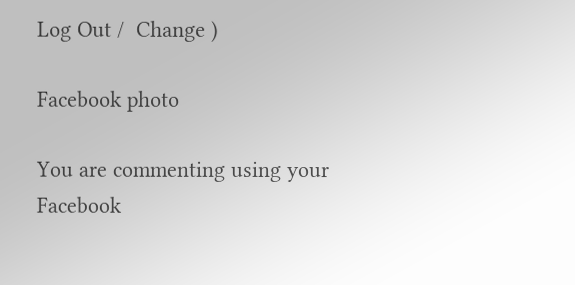Log Out /  Change )

Facebook photo

You are commenting using your Facebook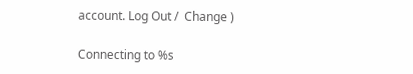account. Log Out /  Change )

Connecting to %s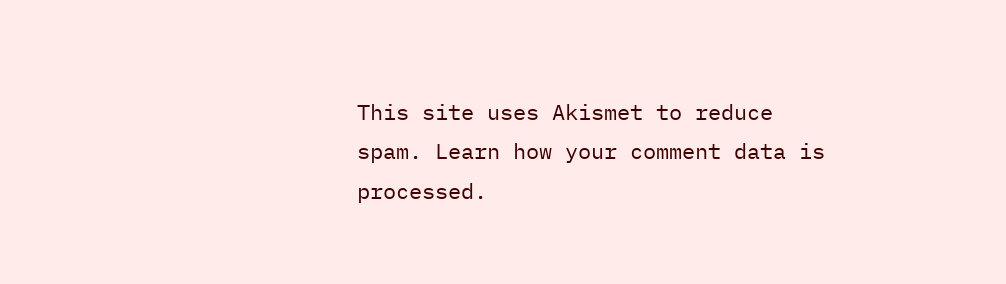This site uses Akismet to reduce spam. Learn how your comment data is processed.